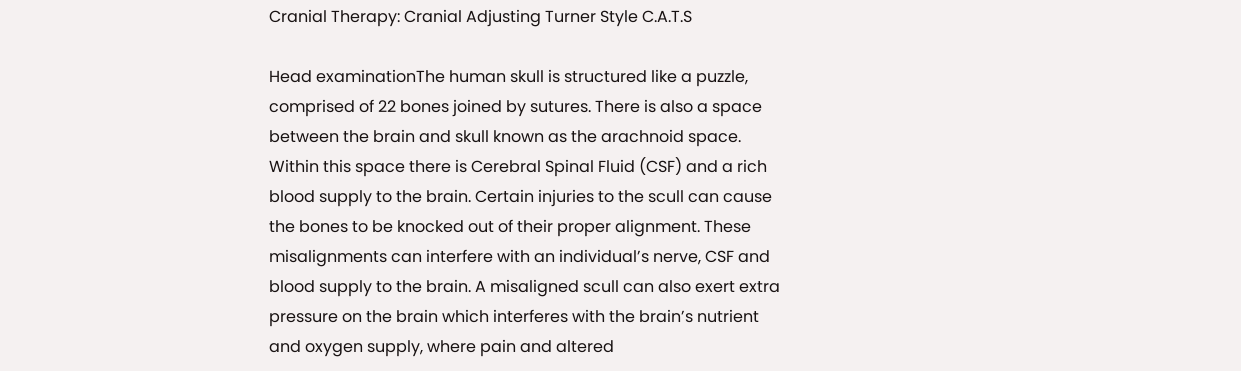Cranial Therapy: Cranial Adjusting Turner Style C.A.T.S

Head examinationThe human skull is structured like a puzzle, comprised of 22 bones joined by sutures. There is also a space between the brain and skull known as the arachnoid space. Within this space there is Cerebral Spinal Fluid (CSF) and a rich blood supply to the brain. Certain injuries to the scull can cause the bones to be knocked out of their proper alignment. These misalignments can interfere with an individual’s nerve, CSF and blood supply to the brain. A misaligned scull can also exert extra pressure on the brain which interferes with the brain’s nutrient and oxygen supply, where pain and altered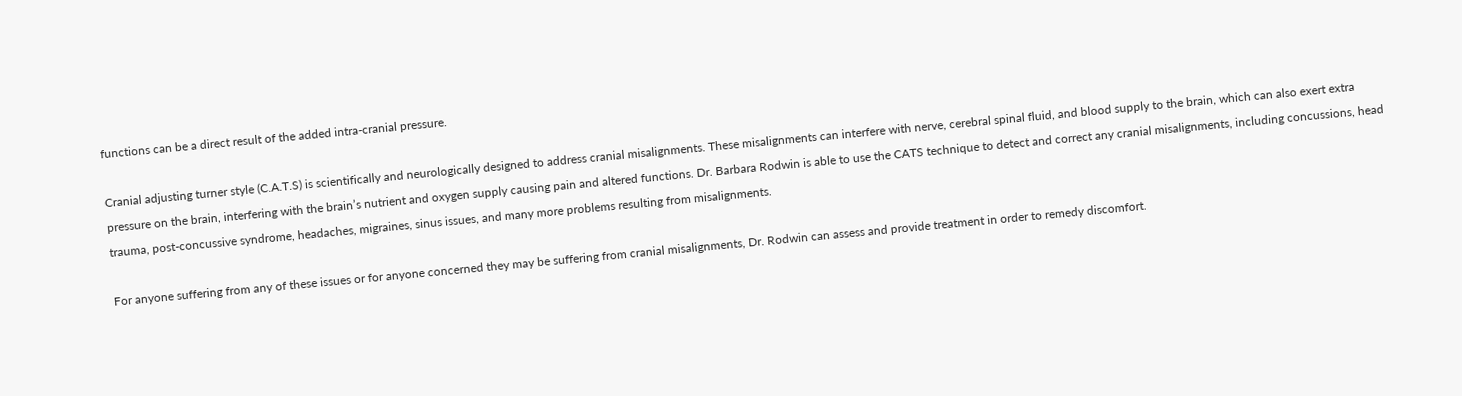functions can be a direct result of the added intra-cranial pressure.

Cranial adjusting turner style (C.A.T.S) is scientifically and neurologically designed to address cranial misalignments. These misalignments can interfere with nerve, cerebral spinal fluid, and blood supply to the brain, which can also exert extra pressure on the brain, interfering with the brain’s nutrient and oxygen supply causing pain and altered functions. Dr. Barbara Rodwin is able to use the CATS technique to detect and correct any cranial misalignments, including concussions, head trauma, post-concussive syndrome, headaches, migraines, sinus issues, and many more problems resulting from misalignments.

For anyone suffering from any of these issues or for anyone concerned they may be suffering from cranial misalignments, Dr. Rodwin can assess and provide treatment in order to remedy discomfort.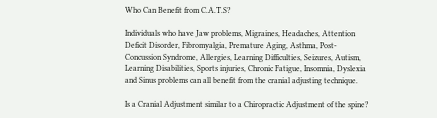Who Can Benefit from C.A.T.S?

Individuals who have Jaw problems, Migraines, Headaches, Attention Deficit Disorder, Fibromyalgia, Premature Aging, Asthma, Post-Concussion Syndrome, Allergies, Learning Difficulties, Seizures, Autism, Learning Disabilities, Sports injuries, Chronic Fatigue, Insomnia, Dyslexia and Sinus problems can all benefit from the cranial adjusting technique.

Is a Cranial Adjustment similar to a Chiropractic Adjustment of the spine?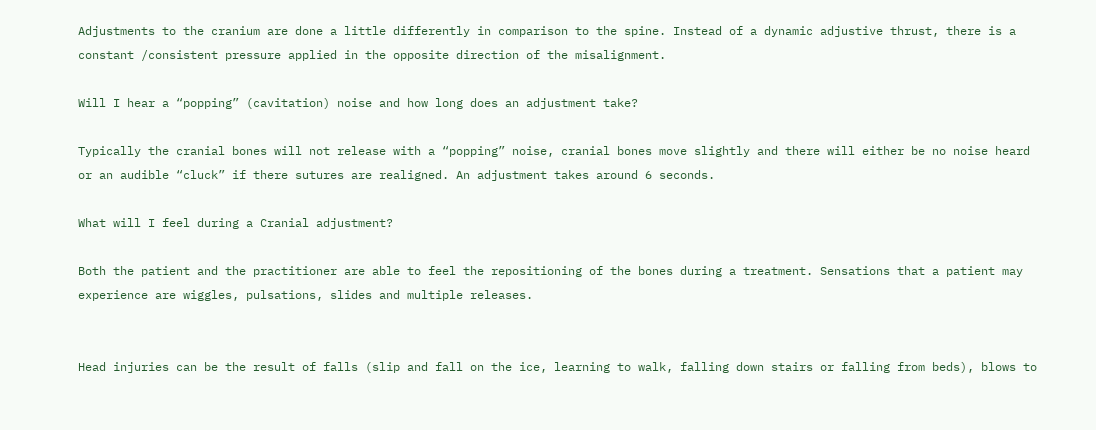Adjustments to the cranium are done a little differently in comparison to the spine. Instead of a dynamic adjustive thrust, there is a constant /consistent pressure applied in the opposite direction of the misalignment.

Will I hear a “popping” (cavitation) noise and how long does an adjustment take?

Typically the cranial bones will not release with a “popping” noise, cranial bones move slightly and there will either be no noise heard or an audible “cluck” if there sutures are realigned. An adjustment takes around 6 seconds.

What will I feel during a Cranial adjustment?

Both the patient and the practitioner are able to feel the repositioning of the bones during a treatment. Sensations that a patient may experience are wiggles, pulsations, slides and multiple releases.


Head injuries can be the result of falls (slip and fall on the ice, learning to walk, falling down stairs or falling from beds), blows to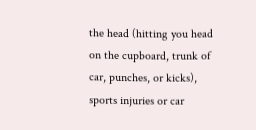the head (hitting you head on the cupboard, trunk of car, punches, or kicks), sports injuries or car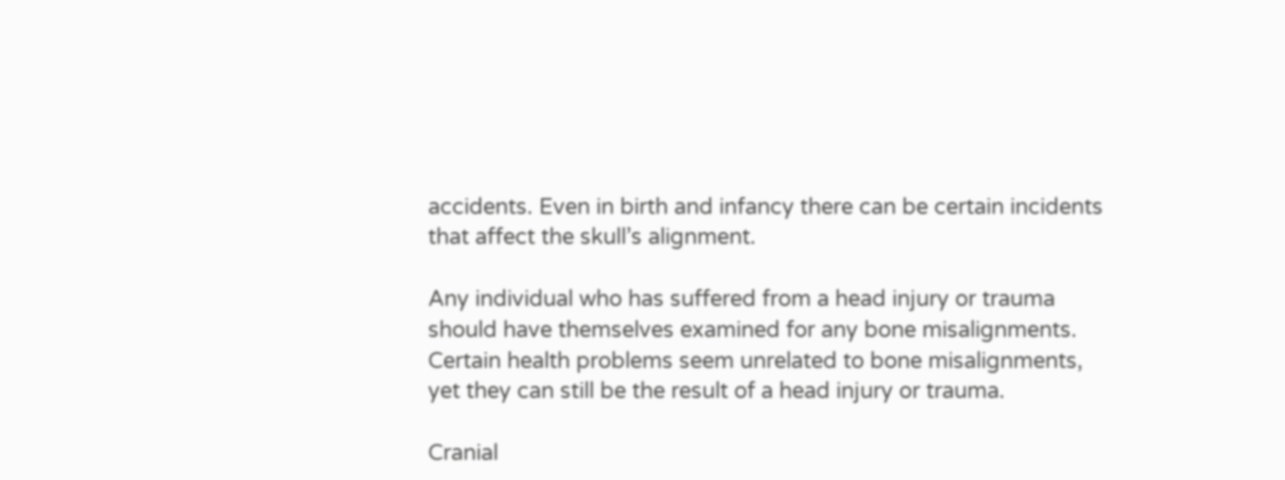accidents. Even in birth and infancy there can be certain incidents that affect the skull’s alignment.

Any individual who has suffered from a head injury or trauma should have themselves examined for any bone misalignments. Certain health problems seem unrelated to bone misalignments, yet they can still be the result of a head injury or trauma.

Cranial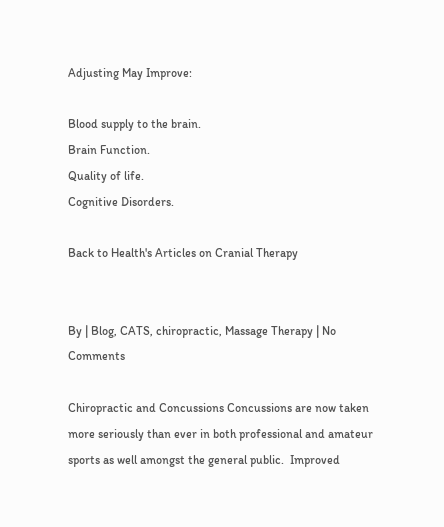Adjusting May Improve:

Blood supply to the brain.
Brain Function.
Quality of life.
Cognitive Disorders.

Back to Health's Articles on Cranial Therapy


By | Blog, CATS, chiropractic, Massage Therapy | No Comments

Chiropractic and Concussions Concussions are now taken more seriously than ever in both professional and amateur sports as well amongst the general public.  Improved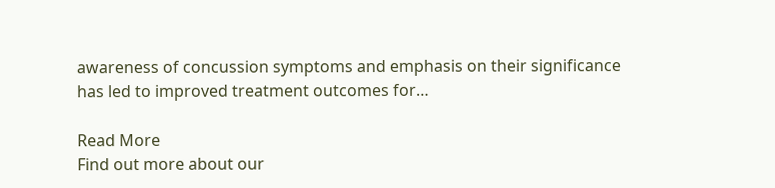awareness of concussion symptoms and emphasis on their significance has led to improved treatment outcomes for…

Read More
Find out more about our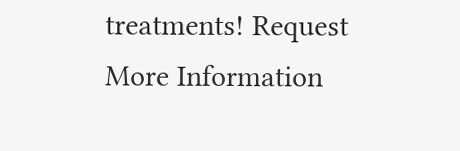treatments! Request More Information